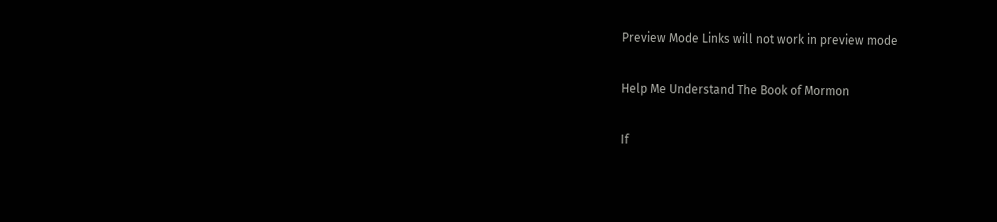Preview Mode Links will not work in preview mode

Help Me Understand The Book of Mormon

If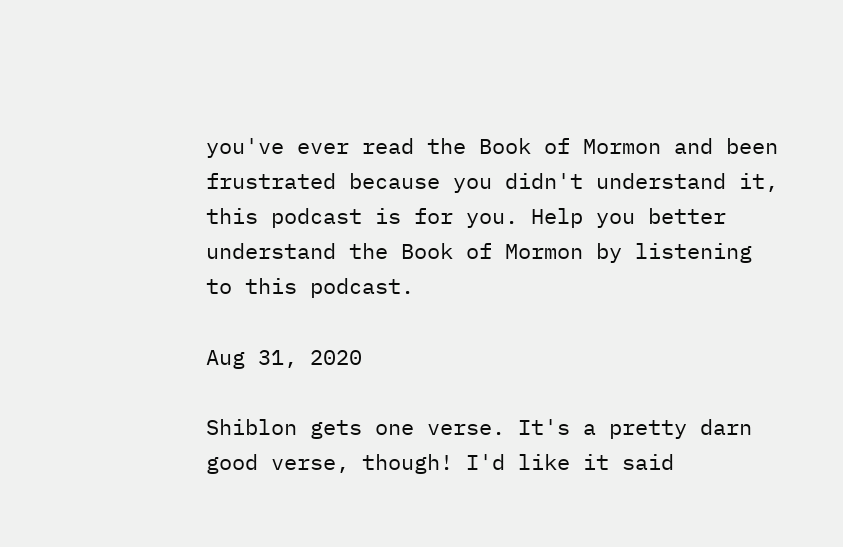you've ever read the Book of Mormon and been frustrated because you didn't understand it, this podcast is for you. Help you better understand the Book of Mormon by listening to this podcast.

Aug 31, 2020

Shiblon gets one verse. It's a pretty darn good verse, though! I'd like it said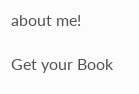about me!

Get your Book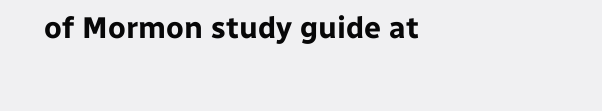of Mormon study guide at